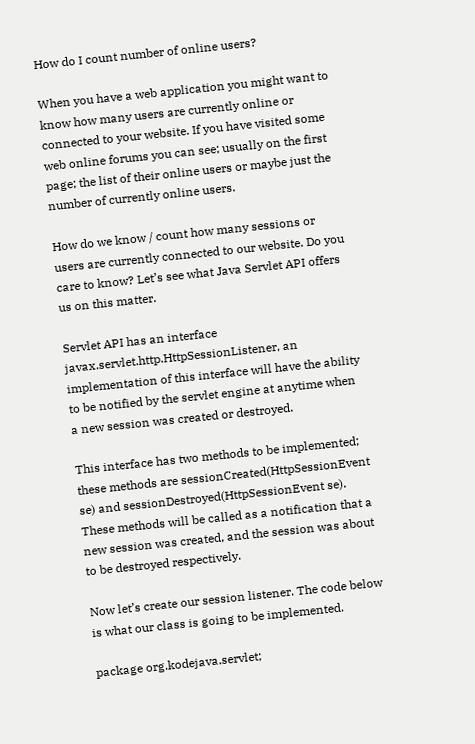How do I count number of online users?

When you have a web application you might want to know how many users are currently online or connected to your website. If you have visited some web online forums you can see; usually on the first page; the list of their online users or maybe just the number of currently online users.

How do we know / count how many sessions or users are currently connected to our website. Do you care to know? Let’s see what Java Servlet API offers us on this matter.

Servlet API has an interface javax.servlet.http.HttpSessionListener, an implementation of this interface will have the ability to be notified by the servlet engine at anytime when a new session was created or destroyed.

This interface has two methods to be implemented; these methods are sessionCreated(HttpSessionEvent se) and sessionDestroyed(HttpSessionEvent se). These methods will be called as a notification that a new session was created, and the session was about to be destroyed respectively.

Now let’s create our session listener. The code below is what our class is going to be implemented.

package org.kodejava.servlet;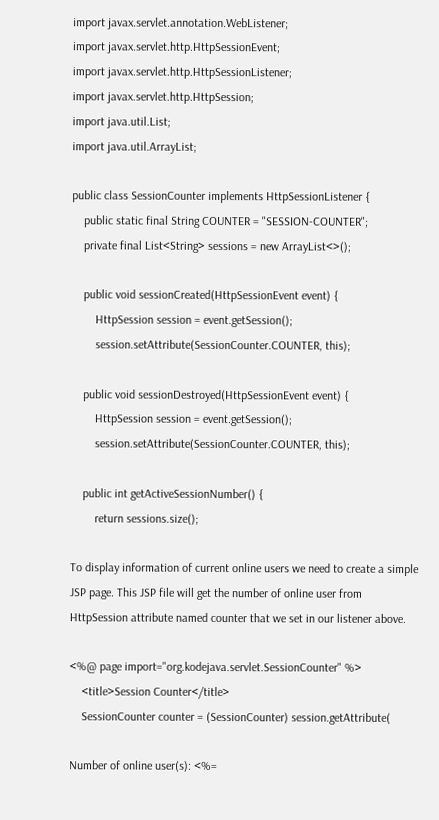import javax.servlet.annotation.WebListener;
import javax.servlet.http.HttpSessionEvent;
import javax.servlet.http.HttpSessionListener;
import javax.servlet.http.HttpSession;
import java.util.List;
import java.util.ArrayList;

public class SessionCounter implements HttpSessionListener {
    public static final String COUNTER = "SESSION-COUNTER";
    private final List<String> sessions = new ArrayList<>();

    public void sessionCreated(HttpSessionEvent event) {
        HttpSession session = event.getSession();
        session.setAttribute(SessionCounter.COUNTER, this);

    public void sessionDestroyed(HttpSessionEvent event) {
        HttpSession session = event.getSession();
        session.setAttribute(SessionCounter.COUNTER, this);

    public int getActiveSessionNumber() {
        return sessions.size();

To display information of current online users we need to create a simple JSP page. This JSP file will get the number of online user from HttpSession attribute named counter that we set in our listener above.

<%@ page import="org.kodejava.servlet.SessionCounter" %>
    <title>Session Counter</title>
    SessionCounter counter = (SessionCounter) session.getAttribute(

Number of online user(s): <%=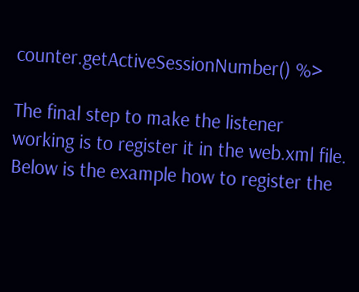counter.getActiveSessionNumber() %>

The final step to make the listener working is to register it in the web.xml file. Below is the example how to register the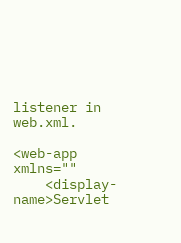listener in web.xml.

<web-app xmlns=""
    <display-name>Servlet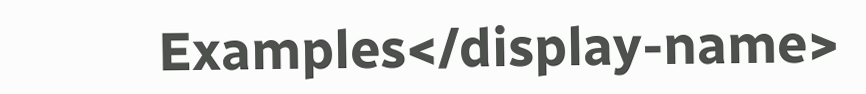Examples</display-name>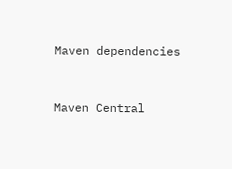Maven dependencies


Maven Central